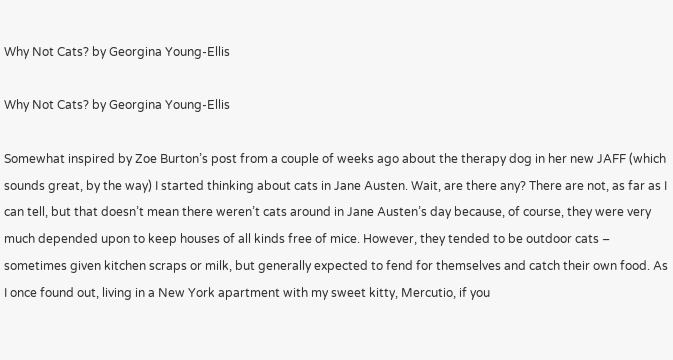Why Not Cats? by Georgina Young-Ellis

Why Not Cats? by Georgina Young-Ellis

Somewhat inspired by Zoe Burton’s post from a couple of weeks ago about the therapy dog in her new JAFF (which sounds great, by the way) I started thinking about cats in Jane Austen. Wait, are there any? There are not, as far as I can tell, but that doesn’t mean there weren’t cats around in Jane Austen’s day because, of course, they were very much depended upon to keep houses of all kinds free of mice. However, they tended to be outdoor cats – sometimes given kitchen scraps or milk, but generally expected to fend for themselves and catch their own food. As I once found out, living in a New York apartment with my sweet kitty, Mercutio, if you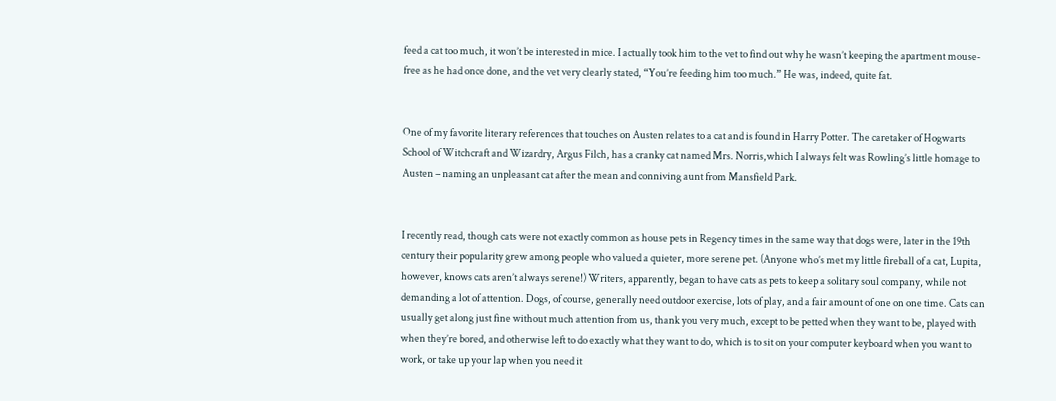feed a cat too much, it won’t be interested in mice. I actually took him to the vet to find out why he wasn’t keeping the apartment mouse-free as he had once done, and the vet very clearly stated, “You’re feeding him too much.” He was, indeed, quite fat.


One of my favorite literary references that touches on Austen relates to a cat and is found in Harry Potter. The caretaker of Hogwarts School of Witchcraft and Wizardry, Argus Filch, has a cranky cat named Mrs. Norris,which I always felt was Rowling’s little homage to Austen – naming an unpleasant cat after the mean and conniving aunt from Mansfield Park.


I recently read, though cats were not exactly common as house pets in Regency times in the same way that dogs were, later in the 19th century their popularity grew among people who valued a quieter, more serene pet. (Anyone who’s met my little fireball of a cat, Lupita, however, knows cats aren’t always serene!) Writers, apparently, began to have cats as pets to keep a solitary soul company, while not demanding a lot of attention. Dogs, of course, generally need outdoor exercise, lots of play, and a fair amount of one on one time. Cats can usually get along just fine without much attention from us, thank you very much, except to be petted when they want to be, played with when they’re bored, and otherwise left to do exactly what they want to do, which is to sit on your computer keyboard when you want to work, or take up your lap when you need it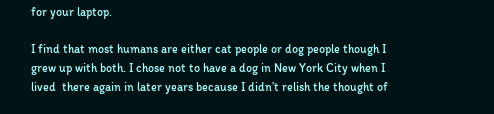for your laptop.

I find that most humans are either cat people or dog people though I grew up with both. I chose not to have a dog in New York City when I lived  there again in later years because I didn’t relish the thought of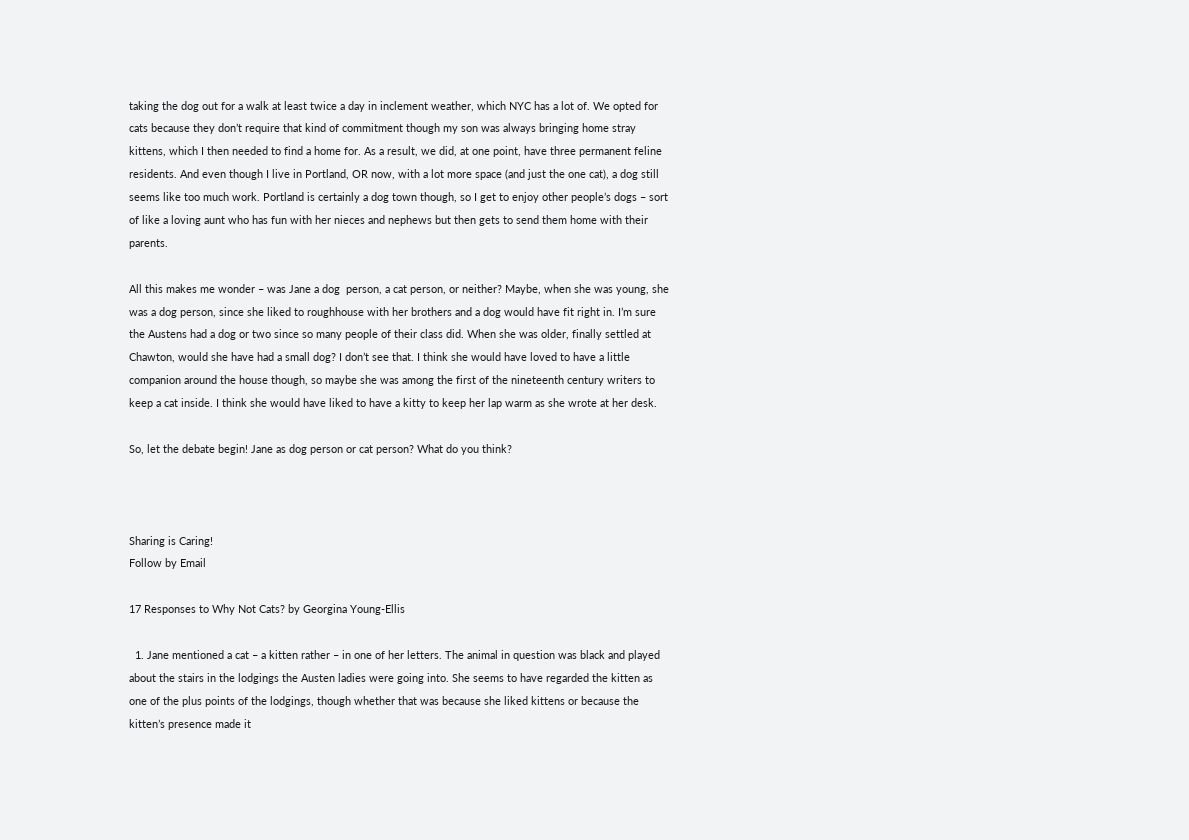taking the dog out for a walk at least twice a day in inclement weather, which NYC has a lot of. We opted for cats because they don’t require that kind of commitment though my son was always bringing home stray kittens, which I then needed to find a home for. As a result, we did, at one point, have three permanent feline residents. And even though I live in Portland, OR now, with a lot more space (and just the one cat), a dog still seems like too much work. Portland is certainly a dog town though, so I get to enjoy other people’s dogs – sort of like a loving aunt who has fun with her nieces and nephews but then gets to send them home with their parents.

All this makes me wonder – was Jane a dog  person, a cat person, or neither? Maybe, when she was young, she was a dog person, since she liked to roughhouse with her brothers and a dog would have fit right in. I’m sure the Austens had a dog or two since so many people of their class did. When she was older, finally settled at Chawton, would she have had a small dog? I don’t see that. I think she would have loved to have a little companion around the house though, so maybe she was among the first of the nineteenth century writers to keep a cat inside. I think she would have liked to have a kitty to keep her lap warm as she wrote at her desk.

So, let the debate begin! Jane as dog person or cat person? What do you think?



Sharing is Caring!
Follow by Email

17 Responses to Why Not Cats? by Georgina Young-Ellis

  1. Jane mentioned a cat – a kitten rather – in one of her letters. The animal in question was black and played about the stairs in the lodgings the Austen ladies were going into. She seems to have regarded the kitten as one of the plus points of the lodgings, though whether that was because she liked kittens or because the kitten’s presence made it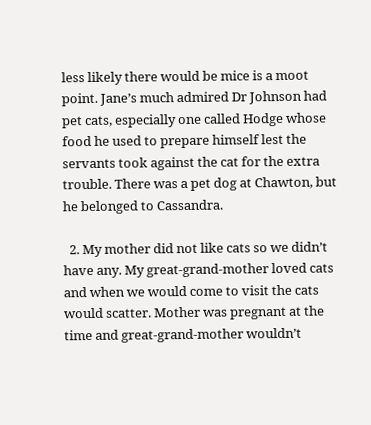less likely there would be mice is a moot point. Jane’s much admired Dr Johnson had pet cats, especially one called Hodge whose food he used to prepare himself lest the servants took against the cat for the extra trouble. There was a pet dog at Chawton, but he belonged to Cassandra.

  2. My mother did not like cats so we didn’t have any. My great-grand-mother loved cats and when we would come to visit the cats would scatter. Mother was pregnant at the time and great-grand-mother wouldn’t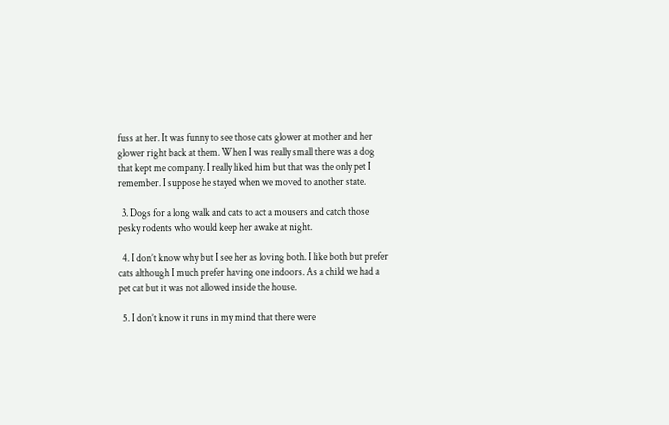fuss at her. It was funny to see those cats glower at mother and her glower right back at them. When I was really small there was a dog that kept me company. I really liked him but that was the only pet I remember. I suppose he stayed when we moved to another state.

  3. Dogs for a long walk and cats to act a mousers and catch those pesky rodents who would keep her awake at night.

  4. I don’t know why but I see her as loving both. I like both but prefer cats although I much prefer having one indoors. As a child we had a pet cat but it was not allowed inside the house.

  5. I don’t know it runs in my mind that there were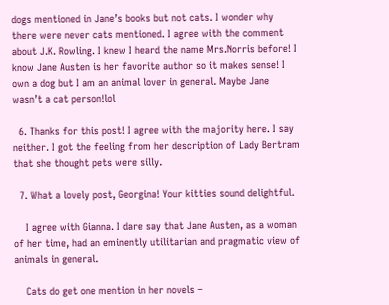dogs mentioned in Jane’s books but not cats. I wonder why there were never cats mentioned. I agree with the comment about J.K. Rowling. I knew I heard the name Mrs.Norris before! I know Jane Austen is her favorite author so it makes sense! I own a dog but I am an animal lover in general. Maybe Jane wasn’t a cat person!lol

  6. Thanks for this post! I agree with the majority here. I say neither. I got the feeling from her description of Lady Bertram that she thought pets were silly.

  7. What a lovely post, Georgina! Your kitties sound delightful.

    I agree with Gianna. I dare say that Jane Austen, as a woman of her time, had an eminently utilitarian and pragmatic view of animals in general.

    Cats do get one mention in her novels –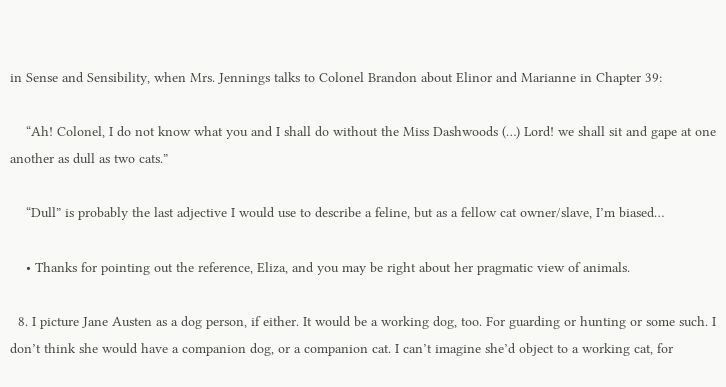in Sense and Sensibility, when Mrs. Jennings talks to Colonel Brandon about Elinor and Marianne in Chapter 39:

    “Ah! Colonel, I do not know what you and I shall do without the Miss Dashwoods (…) Lord! we shall sit and gape at one another as dull as two cats.”

    “Dull” is probably the last adjective I would use to describe a feline, but as a fellow cat owner/slave, I’m biased…

    • Thanks for pointing out the reference, Eliza, and you may be right about her pragmatic view of animals.

  8. I picture Jane Austen as a dog person, if either. It would be a working dog, too. For guarding or hunting or some such. I don’t think she would have a companion dog, or a companion cat. I can’t imagine she’d object to a working cat, for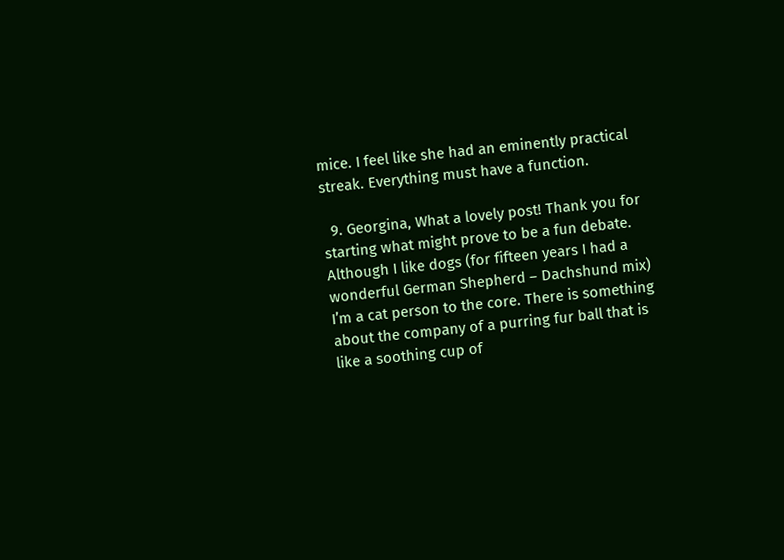mice. I feel like she had an eminently practical streak. Everything must have a function.

  9. Georgina, What a lovely post! Thank you for starting what might prove to be a fun debate. Although I like dogs (for fifteen years I had a wonderful German Shepherd – Dachshund mix) I’m a cat person to the core. There is something about the company of a purring fur ball that is like a soothing cup of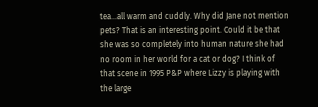tea…all warm and cuddly. Why did Jane not mention pets? That is an interesting point. Could it be that she was so completely into human nature she had no room in her world for a cat or dog? I think of that scene in 1995 P&P where Lizzy is playing with the large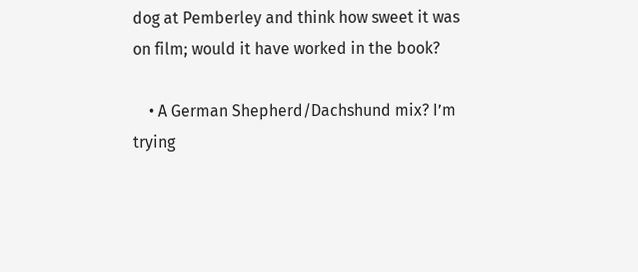dog at Pemberley and think how sweet it was on film; would it have worked in the book?

    • A German Shepherd/Dachshund mix? I’m trying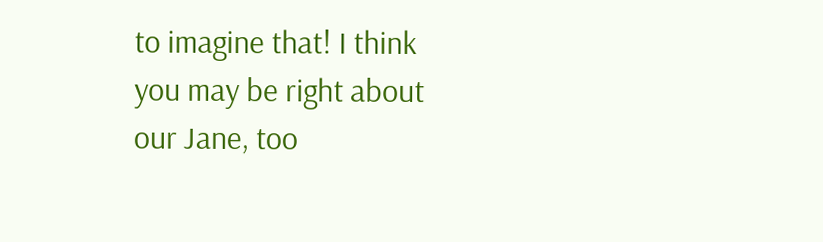to imagine that! I think you may be right about our Jane, too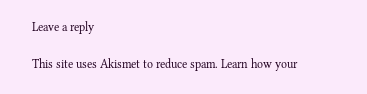Leave a reply

This site uses Akismet to reduce spam. Learn how your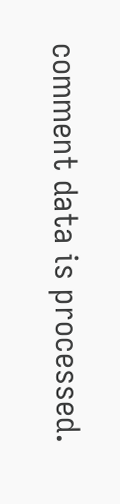comment data is processed.